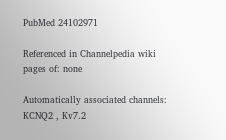PubMed 24102971

Referenced in Channelpedia wiki pages of: none

Automatically associated channels: KCNQ2 , Kv7.2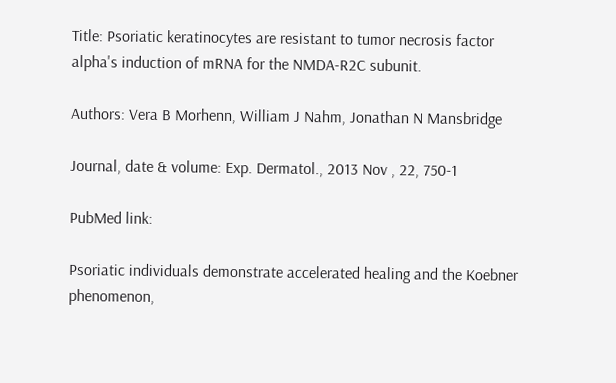Title: Psoriatic keratinocytes are resistant to tumor necrosis factor alpha's induction of mRNA for the NMDA-R2C subunit.

Authors: Vera B Morhenn, William J Nahm, Jonathan N Mansbridge

Journal, date & volume: Exp. Dermatol., 2013 Nov , 22, 750-1

PubMed link:

Psoriatic individuals demonstrate accelerated healing and the Koebner phenomenon,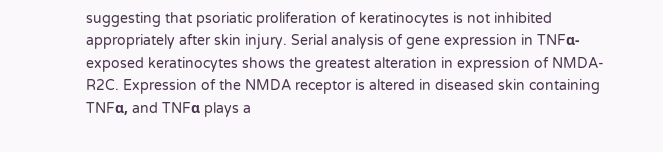suggesting that psoriatic proliferation of keratinocytes is not inhibited appropriately after skin injury. Serial analysis of gene expression in TNFα-exposed keratinocytes shows the greatest alteration in expression of NMDA-R2C. Expression of the NMDA receptor is altered in diseased skin containing TNFα, and TNFα plays a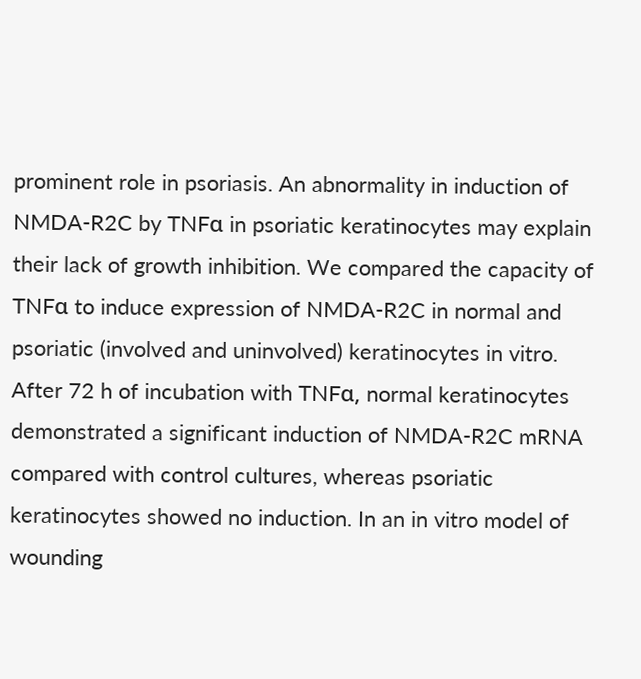prominent role in psoriasis. An abnormality in induction of NMDA-R2C by TNFα in psoriatic keratinocytes may explain their lack of growth inhibition. We compared the capacity of TNFα to induce expression of NMDA-R2C in normal and psoriatic (involved and uninvolved) keratinocytes in vitro. After 72 h of incubation with TNFα, normal keratinocytes demonstrated a significant induction of NMDA-R2C mRNA compared with control cultures, whereas psoriatic keratinocytes showed no induction. In an in vitro model of wounding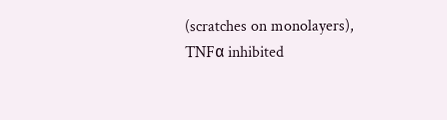(scratches on monolayers), TNFα inhibited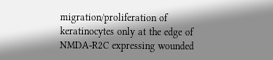migration/proliferation of keratinocytes only at the edge of NMDA-R2C expressing wounded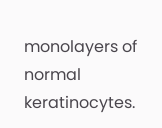monolayers of normal keratinocytes.